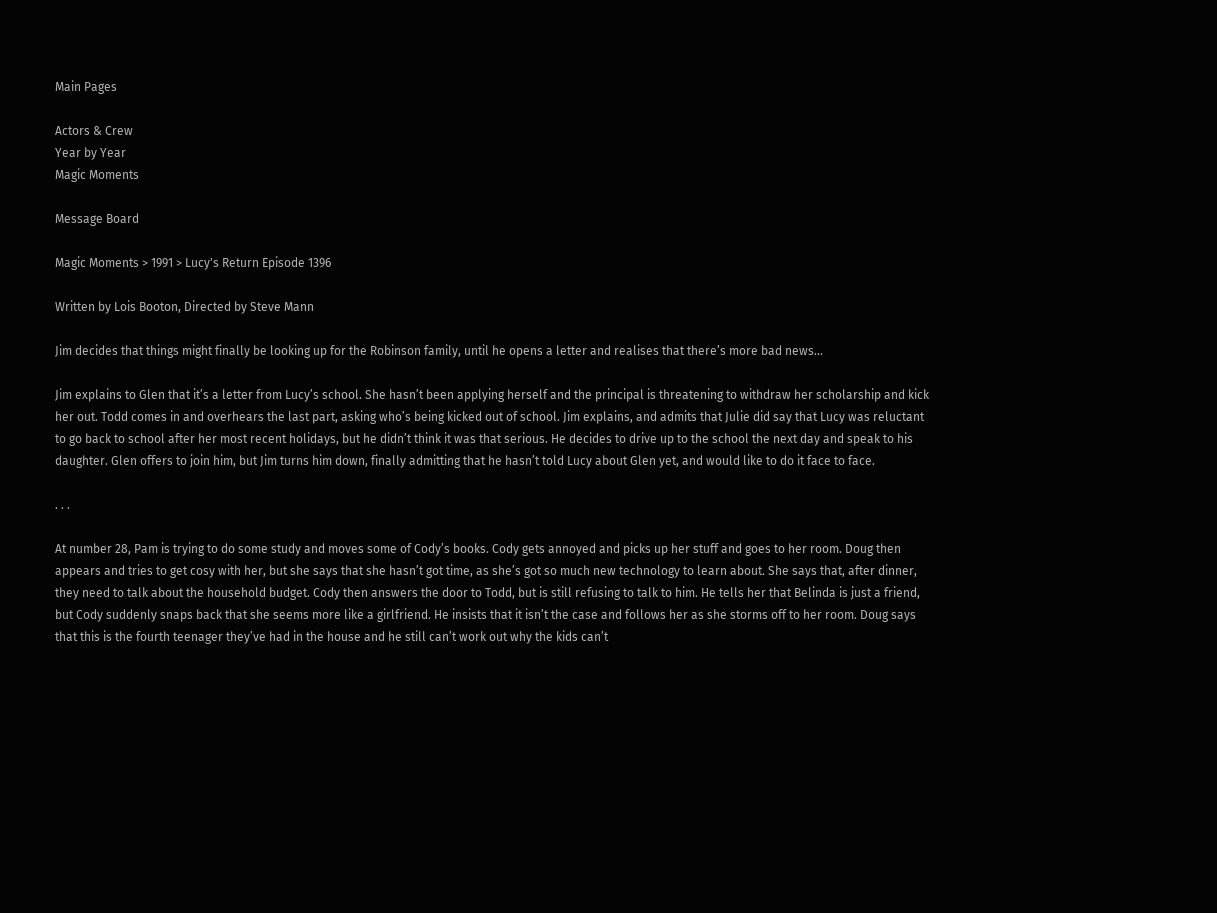Main Pages

Actors & Crew
Year by Year
Magic Moments

Message Board

Magic Moments > 1991 > Lucy's Return Episode 1396

Written by Lois Booton, Directed by Steve Mann

Jim decides that things might finally be looking up for the Robinson family, until he opens a letter and realises that there’s more bad news…

Jim explains to Glen that it’s a letter from Lucy’s school. She hasn’t been applying herself and the principal is threatening to withdraw her scholarship and kick her out. Todd comes in and overhears the last part, asking who’s being kicked out of school. Jim explains, and admits that Julie did say that Lucy was reluctant to go back to school after her most recent holidays, but he didn’t think it was that serious. He decides to drive up to the school the next day and speak to his daughter. Glen offers to join him, but Jim turns him down, finally admitting that he hasn’t told Lucy about Glen yet, and would like to do it face to face.

. . .

At number 28, Pam is trying to do some study and moves some of Cody’s books. Cody gets annoyed and picks up her stuff and goes to her room. Doug then appears and tries to get cosy with her, but she says that she hasn’t got time, as she’s got so much new technology to learn about. She says that, after dinner, they need to talk about the household budget. Cody then answers the door to Todd, but is still refusing to talk to him. He tells her that Belinda is just a friend, but Cody suddenly snaps back that she seems more like a girlfriend. He insists that it isn’t the case and follows her as she storms off to her room. Doug says that this is the fourth teenager they’ve had in the house and he still can’t work out why the kids can’t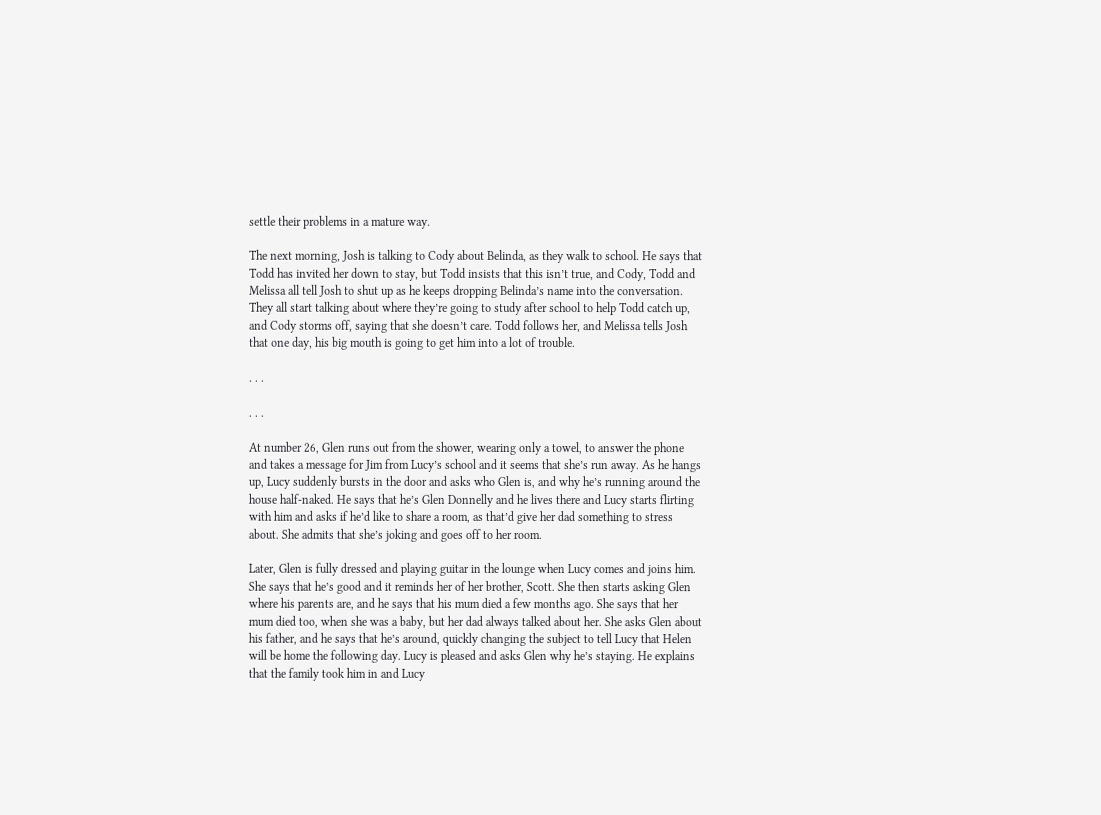settle their problems in a mature way.

The next morning, Josh is talking to Cody about Belinda, as they walk to school. He says that Todd has invited her down to stay, but Todd insists that this isn’t true, and Cody, Todd and Melissa all tell Josh to shut up as he keeps dropping Belinda’s name into the conversation. They all start talking about where they’re going to study after school to help Todd catch up, and Cody storms off, saying that she doesn’t care. Todd follows her, and Melissa tells Josh that one day, his big mouth is going to get him into a lot of trouble.

. . .

. . .

At number 26, Glen runs out from the shower, wearing only a towel, to answer the phone and takes a message for Jim from Lucy’s school and it seems that she’s run away. As he hangs up, Lucy suddenly bursts in the door and asks who Glen is, and why he’s running around the house half-naked. He says that he’s Glen Donnelly and he lives there and Lucy starts flirting with him and asks if he’d like to share a room, as that’d give her dad something to stress about. She admits that she’s joking and goes off to her room.

Later, Glen is fully dressed and playing guitar in the lounge when Lucy comes and joins him. She says that he’s good and it reminds her of her brother, Scott. She then starts asking Glen where his parents are, and he says that his mum died a few months ago. She says that her mum died too, when she was a baby, but her dad always talked about her. She asks Glen about his father, and he says that he’s around, quickly changing the subject to tell Lucy that Helen will be home the following day. Lucy is pleased and asks Glen why he’s staying. He explains that the family took him in and Lucy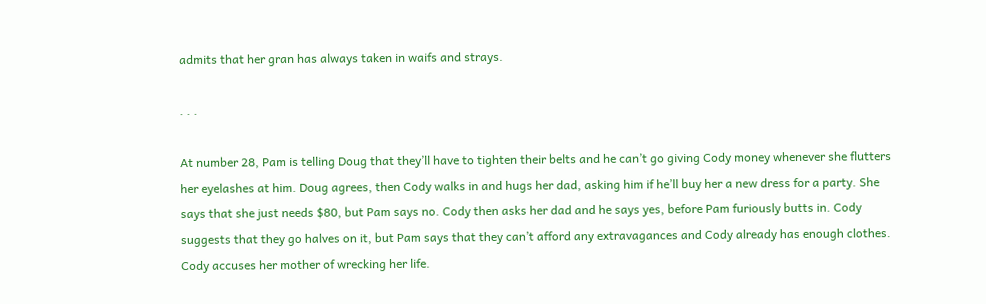admits that her gran has always taken in waifs and strays.

. . .

At number 28, Pam is telling Doug that they’ll have to tighten their belts and he can’t go giving Cody money whenever she flutters her eyelashes at him. Doug agrees, then Cody walks in and hugs her dad, asking him if he’ll buy her a new dress for a party. She says that she just needs $80, but Pam says no. Cody then asks her dad and he says yes, before Pam furiously butts in. Cody suggests that they go halves on it, but Pam says that they can’t afford any extravagances and Cody already has enough clothes. Cody accuses her mother of wrecking her life.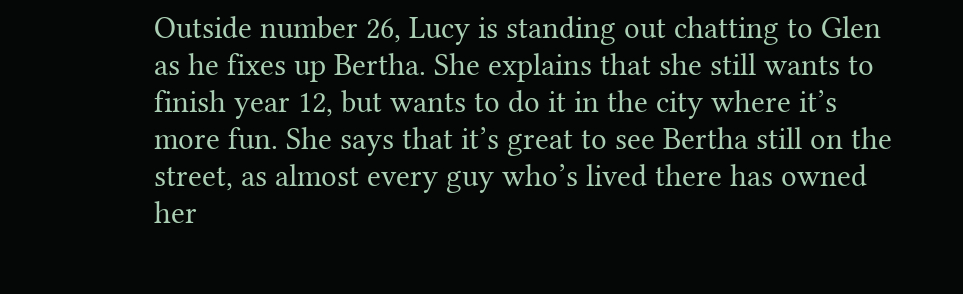Outside number 26, Lucy is standing out chatting to Glen as he fixes up Bertha. She explains that she still wants to finish year 12, but wants to do it in the city where it’s more fun. She says that it’s great to see Bertha still on the street, as almost every guy who’s lived there has owned her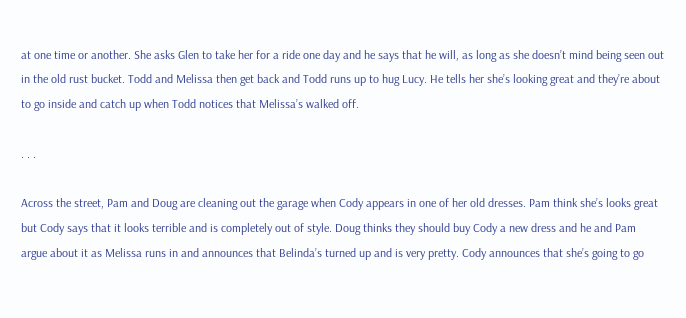at one time or another. She asks Glen to take her for a ride one day and he says that he will, as long as she doesn’t mind being seen out in the old rust bucket. Todd and Melissa then get back and Todd runs up to hug Lucy. He tells her she’s looking great and they’re about to go inside and catch up when Todd notices that Melissa’s walked off.

. . .

Across the street, Pam and Doug are cleaning out the garage when Cody appears in one of her old dresses. Pam think she’s looks great but Cody says that it looks terrible and is completely out of style. Doug thinks they should buy Cody a new dress and he and Pam argue about it as Melissa runs in and announces that Belinda’s turned up and is very pretty. Cody announces that she’s going to go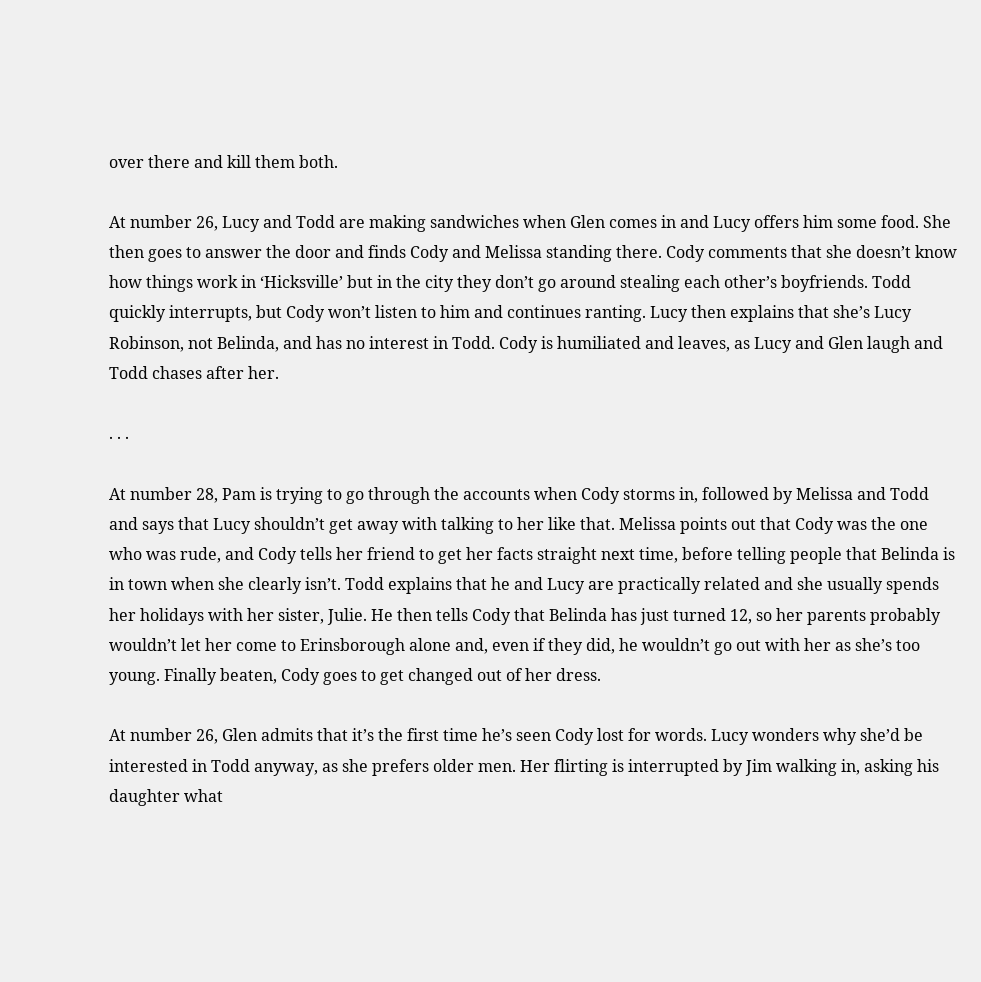over there and kill them both.

At number 26, Lucy and Todd are making sandwiches when Glen comes in and Lucy offers him some food. She then goes to answer the door and finds Cody and Melissa standing there. Cody comments that she doesn’t know how things work in ‘Hicksville’ but in the city they don’t go around stealing each other’s boyfriends. Todd quickly interrupts, but Cody won’t listen to him and continues ranting. Lucy then explains that she’s Lucy Robinson, not Belinda, and has no interest in Todd. Cody is humiliated and leaves, as Lucy and Glen laugh and Todd chases after her.

. . .

At number 28, Pam is trying to go through the accounts when Cody storms in, followed by Melissa and Todd and says that Lucy shouldn’t get away with talking to her like that. Melissa points out that Cody was the one who was rude, and Cody tells her friend to get her facts straight next time, before telling people that Belinda is in town when she clearly isn’t. Todd explains that he and Lucy are practically related and she usually spends her holidays with her sister, Julie. He then tells Cody that Belinda has just turned 12, so her parents probably wouldn’t let her come to Erinsborough alone and, even if they did, he wouldn’t go out with her as she’s too young. Finally beaten, Cody goes to get changed out of her dress.

At number 26, Glen admits that it’s the first time he’s seen Cody lost for words. Lucy wonders why she’d be interested in Todd anyway, as she prefers older men. Her flirting is interrupted by Jim walking in, asking his daughter what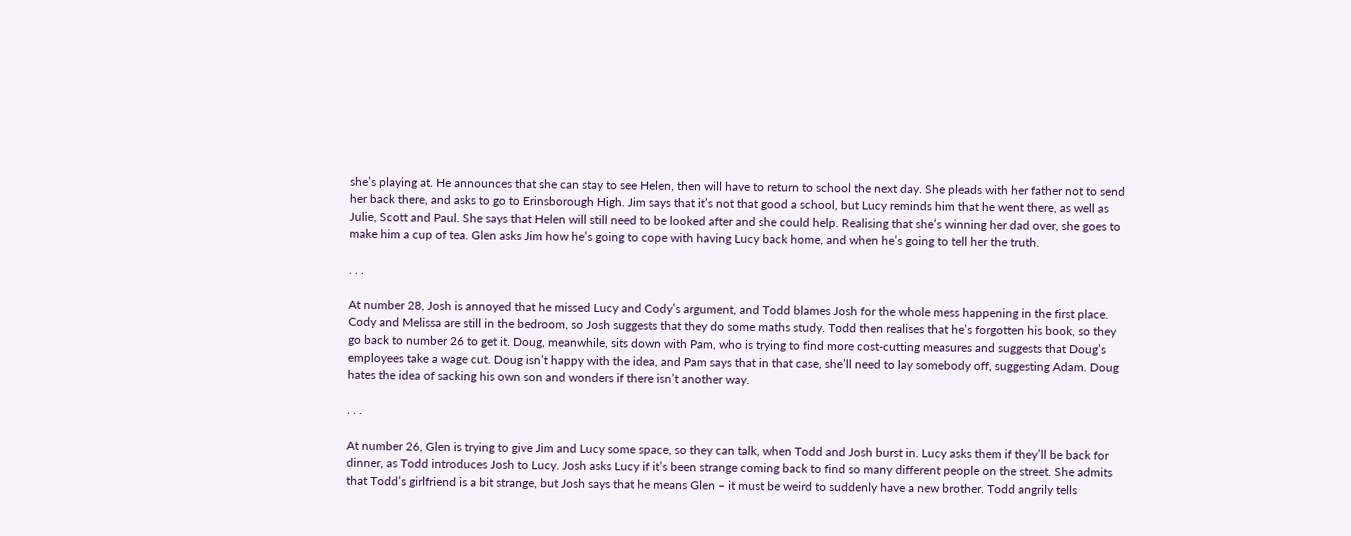she’s playing at. He announces that she can stay to see Helen, then will have to return to school the next day. She pleads with her father not to send her back there, and asks to go to Erinsborough High. Jim says that it’s not that good a school, but Lucy reminds him that he went there, as well as Julie, Scott and Paul. She says that Helen will still need to be looked after and she could help. Realising that she’s winning her dad over, she goes to make him a cup of tea. Glen asks Jim how he’s going to cope with having Lucy back home, and when he’s going to tell her the truth.

. . .

At number 28, Josh is annoyed that he missed Lucy and Cody’s argument, and Todd blames Josh for the whole mess happening in the first place. Cody and Melissa are still in the bedroom, so Josh suggests that they do some maths study. Todd then realises that he’s forgotten his book, so they go back to number 26 to get it. Doug, meanwhile, sits down with Pam, who is trying to find more cost-cutting measures and suggests that Doug’s employees take a wage cut. Doug isn’t happy with the idea, and Pam says that in that case, she’ll need to lay somebody off, suggesting Adam. Doug hates the idea of sacking his own son and wonders if there isn’t another way.

. . .

At number 26, Glen is trying to give Jim and Lucy some space, so they can talk, when Todd and Josh burst in. Lucy asks them if they’ll be back for dinner, as Todd introduces Josh to Lucy. Josh asks Lucy if it’s been strange coming back to find so many different people on the street. She admits that Todd’s girlfriend is a bit strange, but Josh says that he means Glen – it must be weird to suddenly have a new brother. Todd angrily tells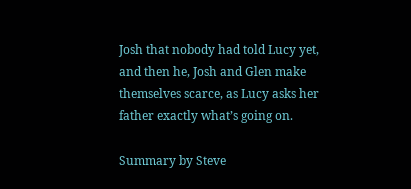Josh that nobody had told Lucy yet, and then he, Josh and Glen make themselves scarce, as Lucy asks her father exactly what’s going on.

Summary by Steve